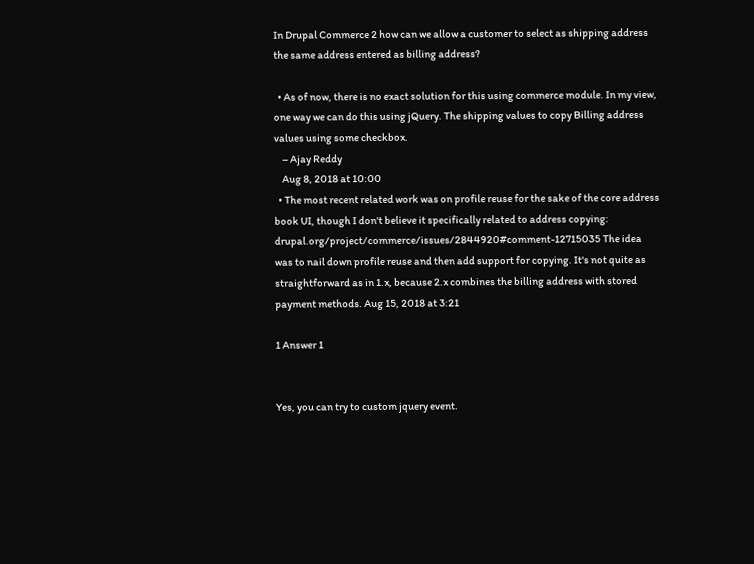In Drupal Commerce 2 how can we allow a customer to select as shipping address the same address entered as billing address?

  • As of now, there is no exact solution for this using commerce module. In my view, one way we can do this using jQuery. The shipping values to copy Billing address values using some checkbox.
    – Ajay Reddy
    Aug 8, 2018 at 10:00
  • The most recent related work was on profile reuse for the sake of the core address book UI, though I don't believe it specifically related to address copying: drupal.org/project/commerce/issues/2844920#comment-12715035 The idea was to nail down profile reuse and then add support for copying. It's not quite as straightforward as in 1.x, because 2.x combines the billing address with stored payment methods. Aug 15, 2018 at 3:21

1 Answer 1


Yes, you can try to custom jquery event.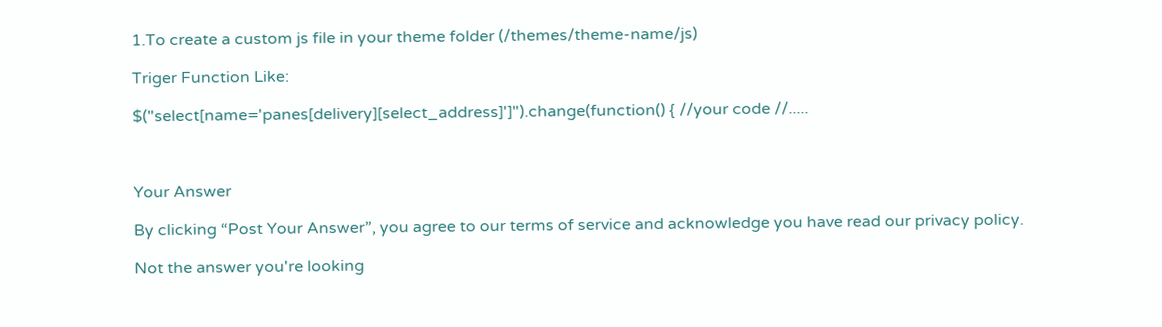1.To create a custom js file in your theme folder (/themes/theme-name/js)

Triger Function Like:

$("select[name='panes[delivery][select_address]']").change(function() { //your code //.....



Your Answer

By clicking “Post Your Answer”, you agree to our terms of service and acknowledge you have read our privacy policy.

Not the answer you're looking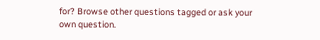for? Browse other questions tagged or ask your own question.